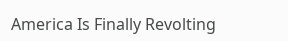America Is Finally Revolting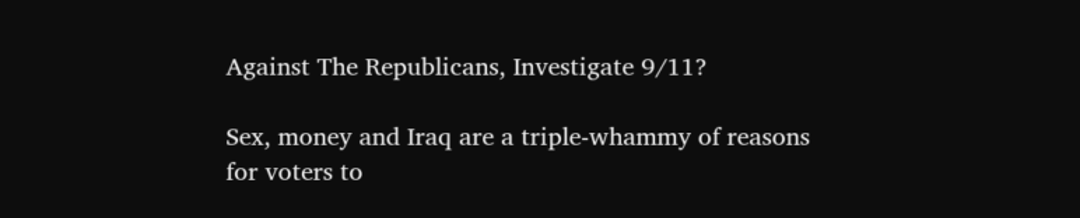Against The Republicans, Investigate 9/11?

Sex, money and Iraq are a triple-whammy of reasons for voters to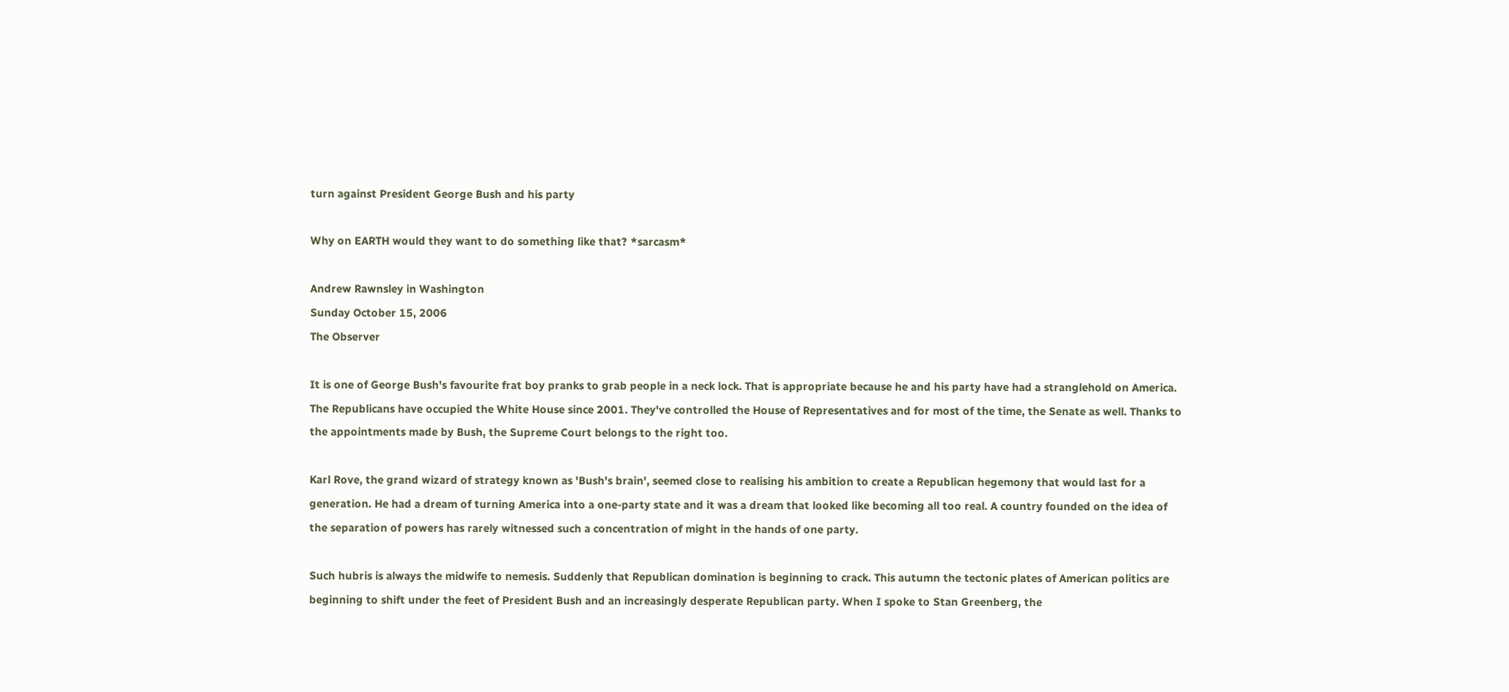turn against President George Bush and his party

Why on EARTH would they want to do something like that? *sarcasm*

Andrew Rawnsley in Washington
Sunday October 15, 2006
The Observer

It is one of George Bush's favourite frat boy pranks to grab people in a neck lock. That is appropriate because he and his party have had a stranglehold on America. The Republicans have occupied the White House since 2001. They've controlled the House of Representatives and for most of the time, the Senate as well. Thanks to the appointments made by Bush, the Supreme Court belongs to the right too.

Karl Rove, the grand wizard of strategy known as 'Bush's brain', seemed close to realising his ambition to create a Republican hegemony that would last for a generation. He had a dream of turning America into a one-party state and it was a dream that looked like becoming all too real. A country founded on the idea of the separation of powers has rarely witnessed such a concentration of might in the hands of one party.

Such hubris is always the midwife to nemesis. Suddenly that Republican domination is beginning to crack. This autumn the tectonic plates of American politics are beginning to shift under the feet of President Bush and an increasingly desperate Republican party. When I spoke to Stan Greenberg, the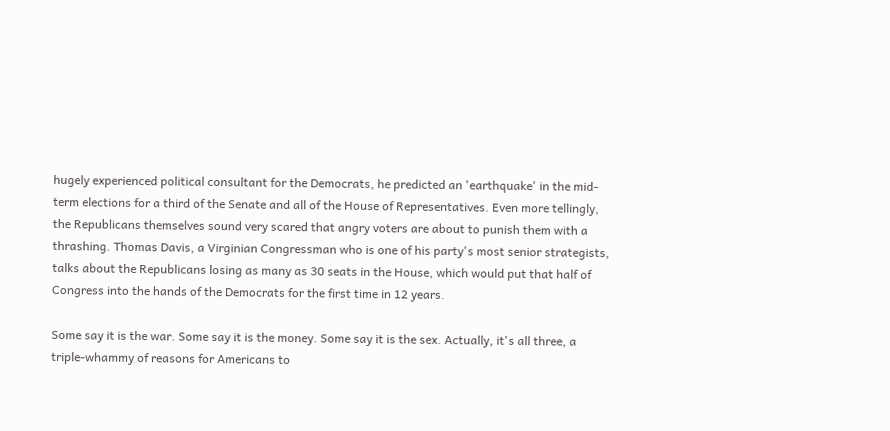hugely experienced political consultant for the Democrats, he predicted an 'earthquake' in the mid-term elections for a third of the Senate and all of the House of Representatives. Even more tellingly, the Republicans themselves sound very scared that angry voters are about to punish them with a thrashing. Thomas Davis, a Virginian Congressman who is one of his party's most senior strategists, talks about the Republicans losing as many as 30 seats in the House, which would put that half of Congress into the hands of the Democrats for the first time in 12 years.

Some say it is the war. Some say it is the money. Some say it is the sex. Actually, it's all three, a triple-whammy of reasons for Americans to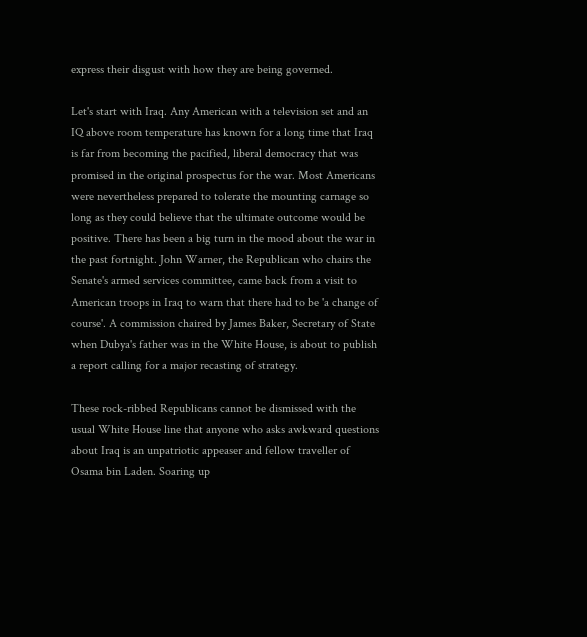express their disgust with how they are being governed.

Let's start with Iraq. Any American with a television set and an IQ above room temperature has known for a long time that Iraq is far from becoming the pacified, liberal democracy that was promised in the original prospectus for the war. Most Americans were nevertheless prepared to tolerate the mounting carnage so long as they could believe that the ultimate outcome would be positive. There has been a big turn in the mood about the war in the past fortnight. John Warner, the Republican who chairs the Senate's armed services committee, came back from a visit to American troops in Iraq to warn that there had to be 'a change of course'. A commission chaired by James Baker, Secretary of State when Dubya's father was in the White House, is about to publish a report calling for a major recasting of strategy.

These rock-ribbed Republicans cannot be dismissed with the usual White House line that anyone who asks awkward questions about Iraq is an unpatriotic appeaser and fellow traveller of Osama bin Laden. Soaring up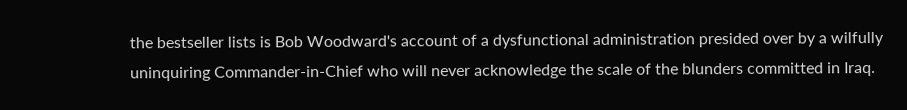the bestseller lists is Bob Woodward's account of a dysfunctional administration presided over by a wilfully uninquiring Commander-in-Chief who will never acknowledge the scale of the blunders committed in Iraq.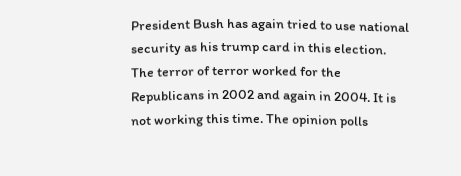President Bush has again tried to use national security as his trump card in this election. The terror of terror worked for the Republicans in 2002 and again in 2004. It is not working this time. The opinion polls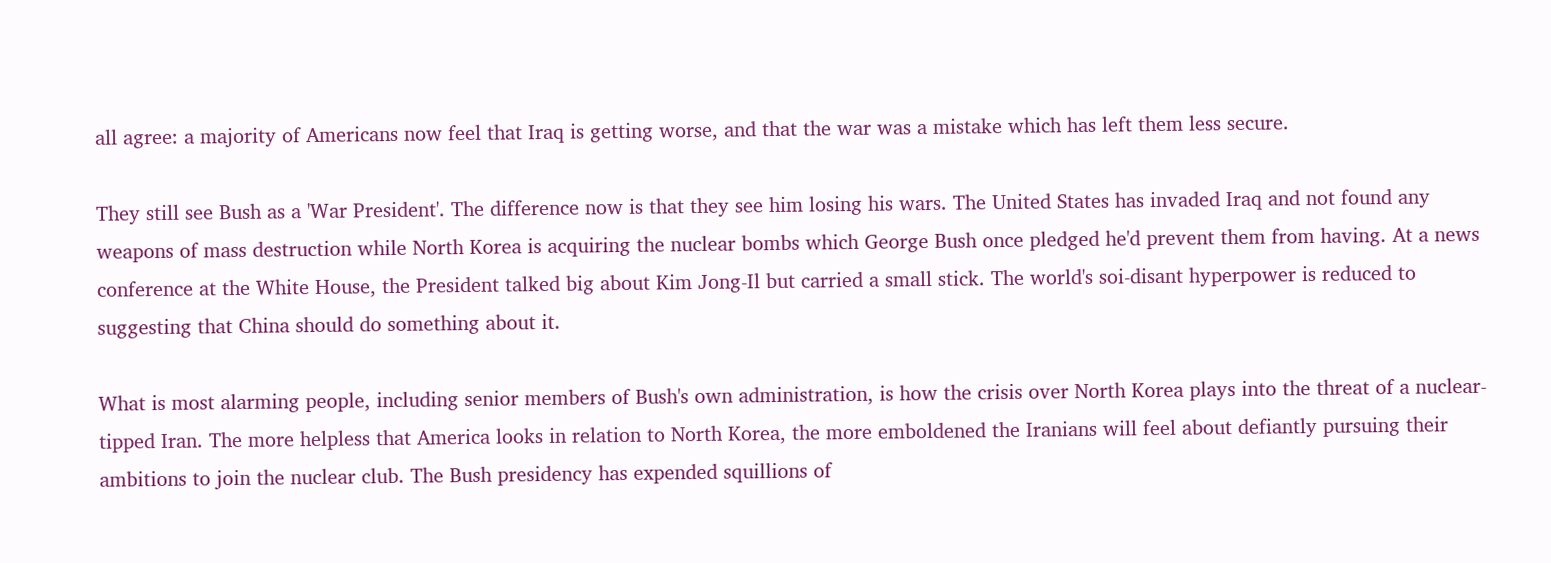all agree: a majority of Americans now feel that Iraq is getting worse, and that the war was a mistake which has left them less secure.

They still see Bush as a 'War President'. The difference now is that they see him losing his wars. The United States has invaded Iraq and not found any weapons of mass destruction while North Korea is acquiring the nuclear bombs which George Bush once pledged he'd prevent them from having. At a news conference at the White House, the President talked big about Kim Jong-Il but carried a small stick. The world's soi-disant hyperpower is reduced to suggesting that China should do something about it.

What is most alarming people, including senior members of Bush's own administration, is how the crisis over North Korea plays into the threat of a nuclear-tipped Iran. The more helpless that America looks in relation to North Korea, the more emboldened the Iranians will feel about defiantly pursuing their ambitions to join the nuclear club. The Bush presidency has expended squillions of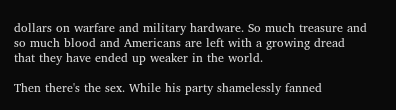dollars on warfare and military hardware. So much treasure and so much blood and Americans are left with a growing dread that they have ended up weaker in the world.

Then there's the sex. While his party shamelessly fanned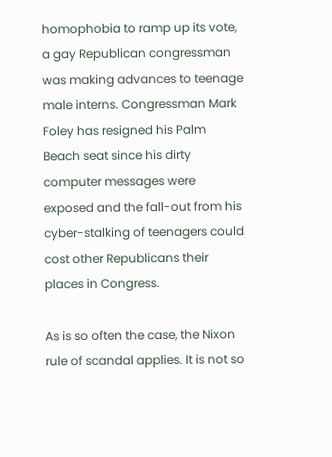homophobia to ramp up its vote, a gay Republican congressman was making advances to teenage male interns. Congressman Mark Foley has resigned his Palm Beach seat since his dirty computer messages were exposed and the fall-out from his cyber-stalking of teenagers could cost other Republicans their places in Congress.

As is so often the case, the Nixon rule of scandal applies. It is not so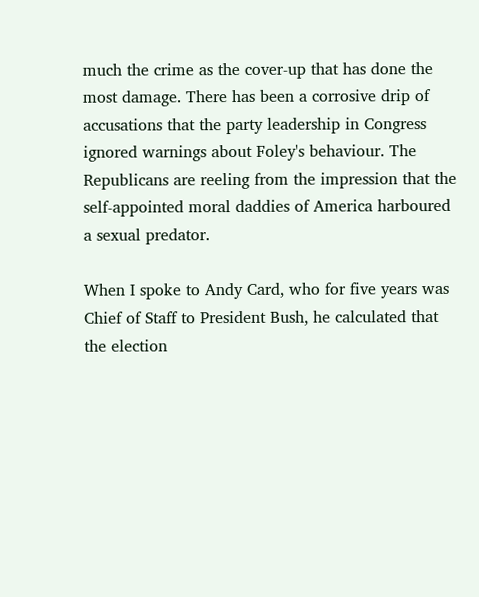much the crime as the cover-up that has done the most damage. There has been a corrosive drip of accusations that the party leadership in Congress ignored warnings about Foley's behaviour. The Republicans are reeling from the impression that the self-appointed moral daddies of America harboured a sexual predator.

When I spoke to Andy Card, who for five years was Chief of Staff to President Bush, he calculated that the election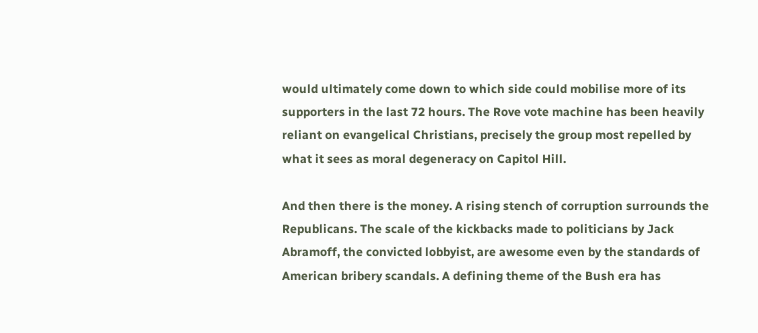would ultimately come down to which side could mobilise more of its supporters in the last 72 hours. The Rove vote machine has been heavily reliant on evangelical Christians, precisely the group most repelled by what it sees as moral degeneracy on Capitol Hill.

And then there is the money. A rising stench of corruption surrounds the Republicans. The scale of the kickbacks made to politicians by Jack Abramoff, the convicted lobbyist, are awesome even by the standards of American bribery scandals. A defining theme of the Bush era has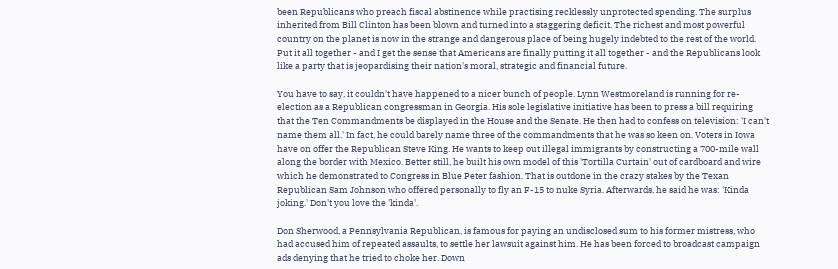been Republicans who preach fiscal abstinence while practising recklessly unprotected spending. The surplus inherited from Bill Clinton has been blown and turned into a staggering deficit. The richest and most powerful country on the planet is now in the strange and dangerous place of being hugely indebted to the rest of the world. Put it all together - and I get the sense that Americans are finally putting it all together - and the Republicans look like a party that is jeopardising their nation's moral, strategic and financial future.

You have to say, it couldn't have happened to a nicer bunch of people. Lynn Westmoreland is running for re-election as a Republican congressman in Georgia. His sole legislative initiative has been to press a bill requiring that the Ten Commandments be displayed in the House and the Senate. He then had to confess on television: 'I can't name them all.' In fact, he could barely name three of the commandments that he was so keen on. Voters in Iowa have on offer the Republican Steve King. He wants to keep out illegal immigrants by constructing a 700-mile wall along the border with Mexico. Better still, he built his own model of this 'Tortilla Curtain' out of cardboard and wire which he demonstrated to Congress in Blue Peter fashion. That is outdone in the crazy stakes by the Texan Republican Sam Johnson who offered personally to fly an F-15 to nuke Syria. Afterwards, he said he was: 'Kinda joking.' Don't you love the 'kinda'.

Don Sherwood, a Pennsylvania Republican, is famous for paying an undisclosed sum to his former mistress, who had accused him of repeated assaults, to settle her lawsuit against him. He has been forced to broadcast campaign ads denying that he tried to choke her. Down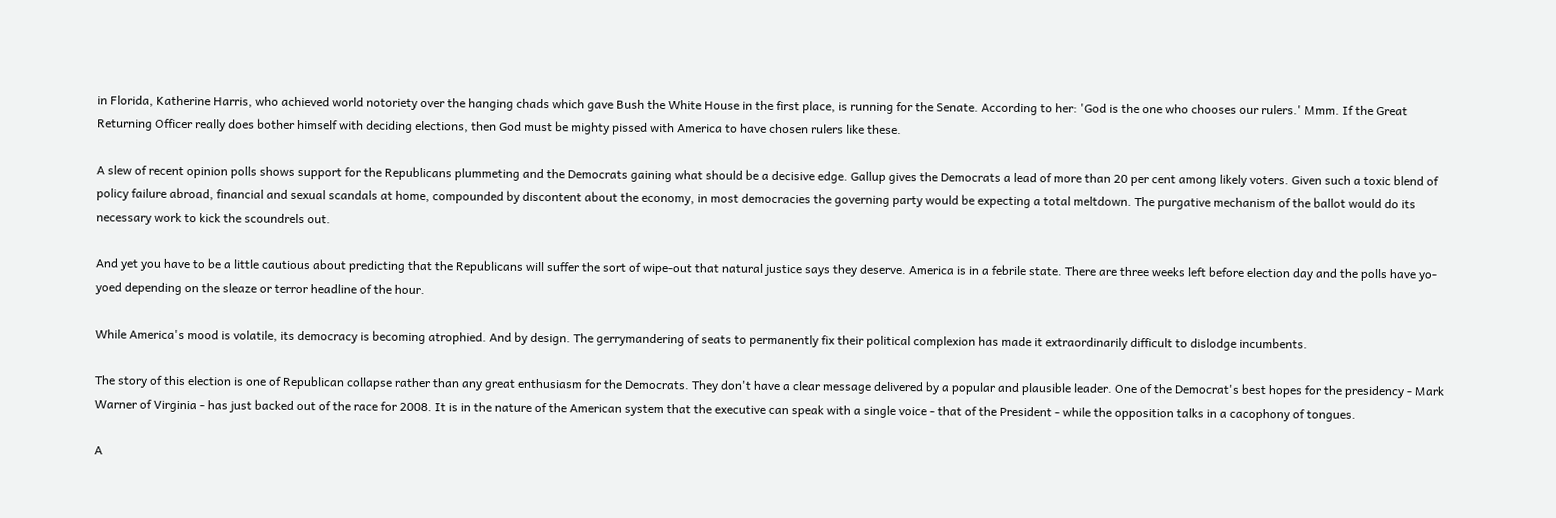in Florida, Katherine Harris, who achieved world notoriety over the hanging chads which gave Bush the White House in the first place, is running for the Senate. According to her: 'God is the one who chooses our rulers.' Mmm. If the Great Returning Officer really does bother himself with deciding elections, then God must be mighty pissed with America to have chosen rulers like these.

A slew of recent opinion polls shows support for the Republicans plummeting and the Democrats gaining what should be a decisive edge. Gallup gives the Democrats a lead of more than 20 per cent among likely voters. Given such a toxic blend of policy failure abroad, financial and sexual scandals at home, compounded by discontent about the economy, in most democracies the governing party would be expecting a total meltdown. The purgative mechanism of the ballot would do its necessary work to kick the scoundrels out.

And yet you have to be a little cautious about predicting that the Republicans will suffer the sort of wipe-out that natural justice says they deserve. America is in a febrile state. There are three weeks left before election day and the polls have yo-yoed depending on the sleaze or terror headline of the hour.

While America's mood is volatile, its democracy is becoming atrophied. And by design. The gerrymandering of seats to permanently fix their political complexion has made it extraordinarily difficult to dislodge incumbents.

The story of this election is one of Republican collapse rather than any great enthusiasm for the Democrats. They don't have a clear message delivered by a popular and plausible leader. One of the Democrat's best hopes for the presidency - Mark Warner of Virginia - has just backed out of the race for 2008. It is in the nature of the American system that the executive can speak with a single voice - that of the President - while the opposition talks in a cacophony of tongues.

A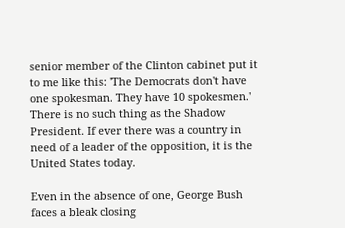senior member of the Clinton cabinet put it to me like this: 'The Democrats don't have one spokesman. They have 10 spokesmen.' There is no such thing as the Shadow President. If ever there was a country in need of a leader of the opposition, it is the United States today.

Even in the absence of one, George Bush faces a bleak closing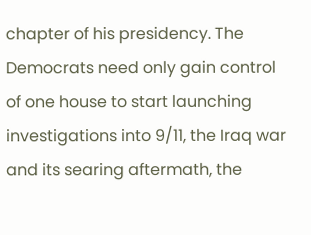chapter of his presidency. The Democrats need only gain control of one house to start launching investigations into 9/11, the Iraq war and its searing aftermath, the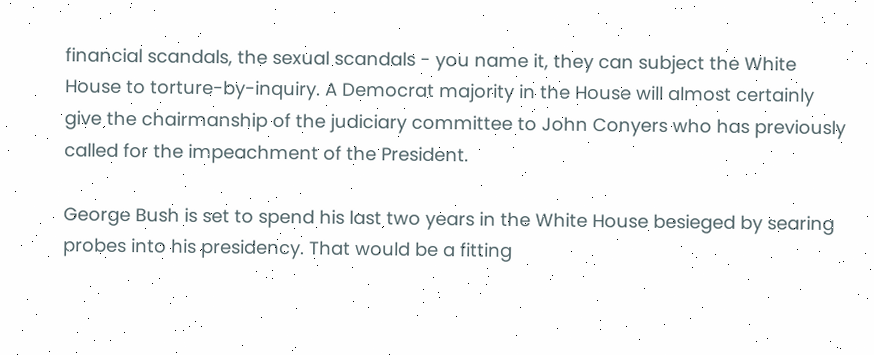financial scandals, the sexual scandals - you name it, they can subject the White House to torture-by-inquiry. A Democrat majority in the House will almost certainly give the chairmanship of the judiciary committee to John Conyers who has previously called for the impeachment of the President.

George Bush is set to spend his last two years in the White House besieged by searing probes into his presidency. That would be a fitting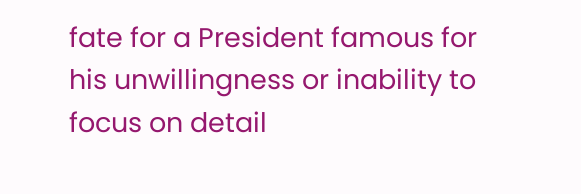fate for a President famous for his unwillingness or inability to focus on detail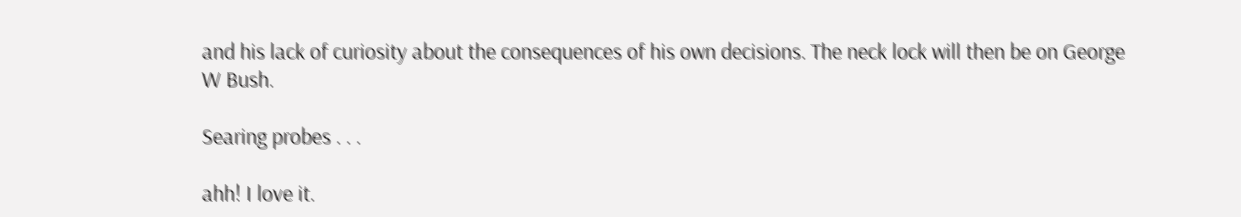and his lack of curiosity about the consequences of his own decisions. The neck lock will then be on George W Bush.

Searing probes . . .

ahh! I love it.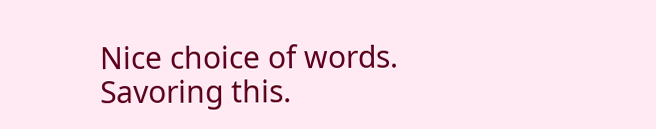Nice choice of words. Savoring this.